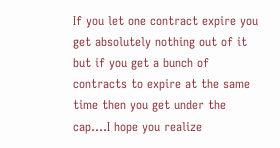If you let one contract expire you get absolutely nothing out of it but if you get a bunch of contracts to expire at the same time then you get under the cap....I hope you realize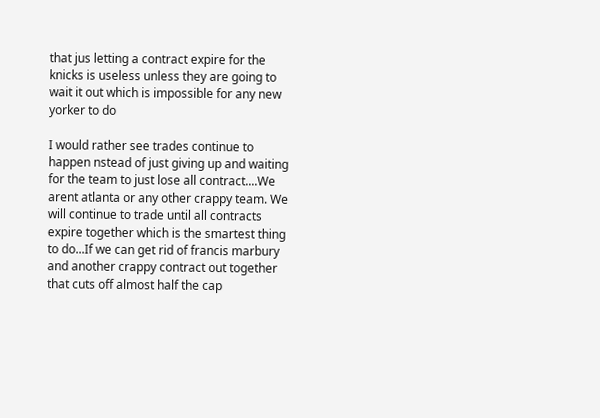that jus letting a contract expire for the knicks is useless unless they are going to wait it out which is impossible for any new yorker to do

I would rather see trades continue to happen nstead of just giving up and waiting for the team to just lose all contract....We arent atlanta or any other crappy team. We will continue to trade until all contracts expire together which is the smartest thing to do...If we can get rid of francis marbury and another crappy contract out together that cuts off almost half the cap